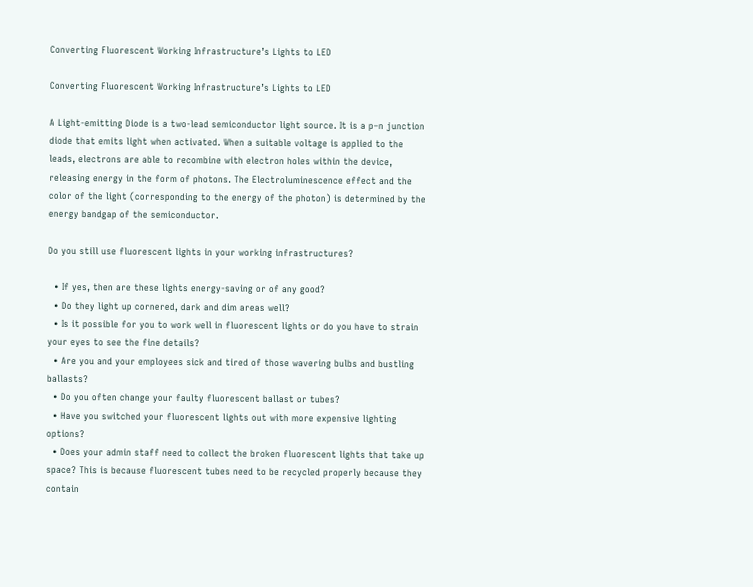Converting Fluorescent Working Infrastructure’s Lights to LED

Converting Fluorescent Working Infrastructure’s Lights to LED

A Light-emitting Diode is a two-lead semiconductor light source. It is a p–n junction diode that emits light when activated. When a suitable voltage is applied to the leads, electrons are able to recombine with electron holes within the device, releasing energy in the form of photons. The Electroluminescence effect and the color of the light (corresponding to the energy of the photon) is determined by the energy bandgap of the semiconductor.

Do you still use fluorescent lights in your working infrastructures?

  • If yes, then are these lights energy-saving or of any good?
  • Do they light up cornered, dark and dim areas well?
  • Is it possible for you to work well in fluorescent lights or do you have to strain your eyes to see the fine details?
  • Are you and your employees sick and tired of those wavering bulbs and bustling ballasts?
  • Do you often change your faulty fluorescent ballast or tubes?
  • Have you switched your fluorescent lights out with more expensive lighting options?
  • Does your admin staff need to collect the broken fluorescent lights that take up space? This is because fluorescent tubes need to be recycled properly because they contain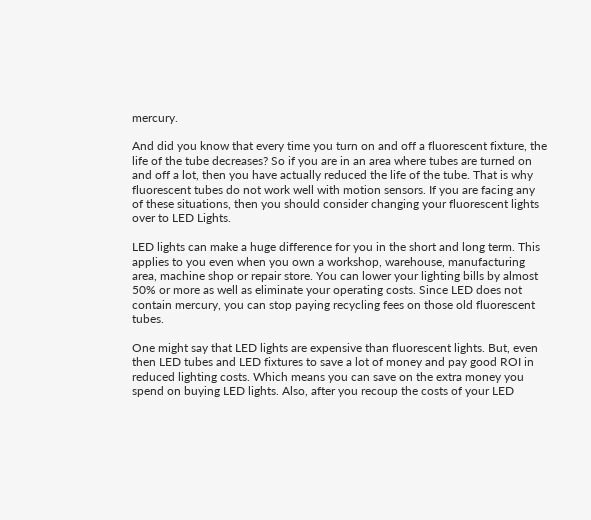mercury.

And did you know that every time you turn on and off a fluorescent fixture, the life of the tube decreases? So if you are in an area where tubes are turned on and off a lot, then you have actually reduced the life of the tube. That is why fluorescent tubes do not work well with motion sensors. If you are facing any of these situations, then you should consider changing your fluorescent lights over to LED Lights.

LED lights can make a huge difference for you in the short and long term. This applies to you even when you own a workshop, warehouse, manufacturing area, machine shop or repair store. You can lower your lighting bills by almost 50% or more as well as eliminate your operating costs. Since LED does not contain mercury, you can stop paying recycling fees on those old fluorescent tubes.

One might say that LED lights are expensive than fluorescent lights. But, even then LED tubes and LED fixtures to save a lot of money and pay good ROI in reduced lighting costs. Which means you can save on the extra money you spend on buying LED lights. Also, after you recoup the costs of your LED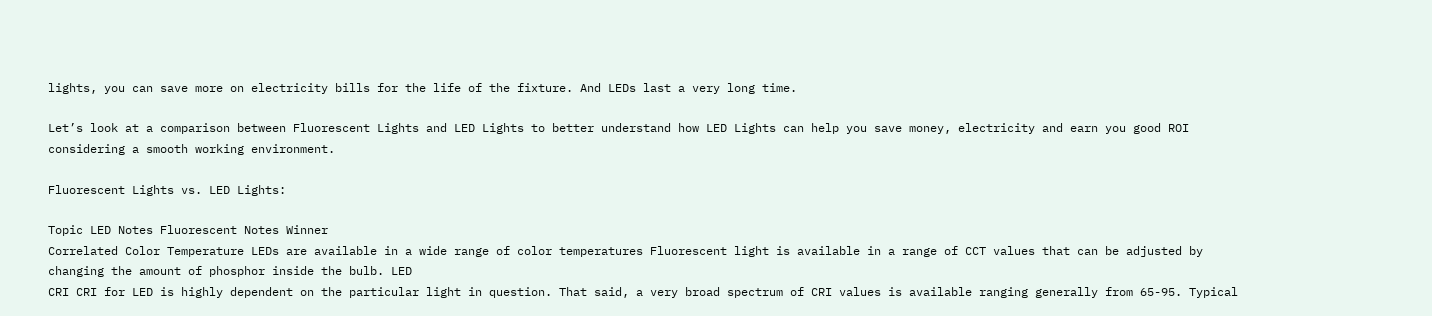lights, you can save more on electricity bills for the life of the fixture. And LEDs last a very long time.

Let’s look at a comparison between Fluorescent Lights and LED Lights to better understand how LED Lights can help you save money, electricity and earn you good ROI considering a smooth working environment.

Fluorescent Lights vs. LED Lights:

Topic LED Notes Fluorescent Notes Winner
Correlated Color Temperature LEDs are available in a wide range of color temperatures Fluorescent light is available in a range of CCT values that can be adjusted by changing the amount of phosphor inside the bulb. LED
CRI CRI for LED is highly dependent on the particular light in question. That said, a very broad spectrum of CRI values is available ranging generally from 65-95. Typical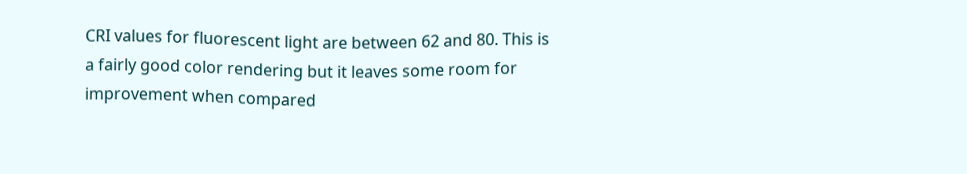CRI values for fluorescent light are between 62 and 80. This is a fairly good color rendering but it leaves some room for improvement when compared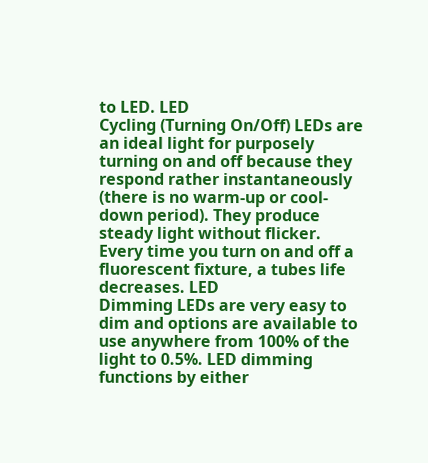to LED. LED
Cycling (Turning On/Off) LEDs are an ideal light for purposely turning on and off because they respond rather instantaneously (there is no warm-up or cool-down period). They produce steady light without flicker. Every time you turn on and off a fluorescent fixture, a tubes life decreases. LED
Dimming LEDs are very easy to dim and options are available to use anywhere from 100% of the light to 0.5%. LED dimming functions by either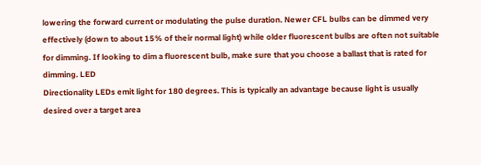lowering the forward current or modulating the pulse duration. Newer CFL bulbs can be dimmed very effectively (down to about 15% of their normal light) while older fluorescent bulbs are often not suitable for dimming. If looking to dim a fluorescent bulb, make sure that you choose a ballast that is rated for dimming. LED
Directionality LEDs emit light for 180 degrees. This is typically an advantage because light is usually desired over a target area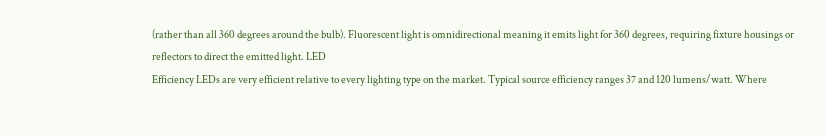(rather than all 360 degrees around the bulb). Fluorescent light is omnidirectional meaning it emits light for 360 degrees, requiring fixture housings or reflectors to direct the emitted light. LED
Efficiency LEDs are very efficient relative to every lighting type on the market. Typical source efficiency ranges 37 and 120 lumens/watt. Where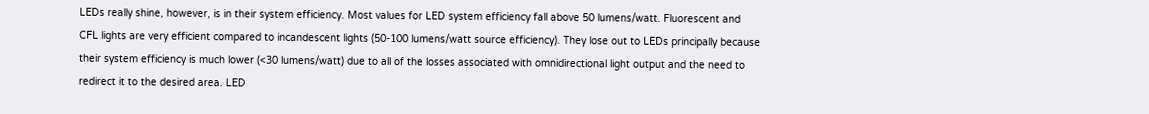LEDs really shine, however, is in their system efficiency. Most values for LED system efficiency fall above 50 lumens/watt. Fluorescent and CFL lights are very efficient compared to incandescent lights (50-100 lumens/watt source efficiency). They lose out to LEDs principally because their system efficiency is much lower (<30 lumens/watt) due to all of the losses associated with omnidirectional light output and the need to redirect it to the desired area. LED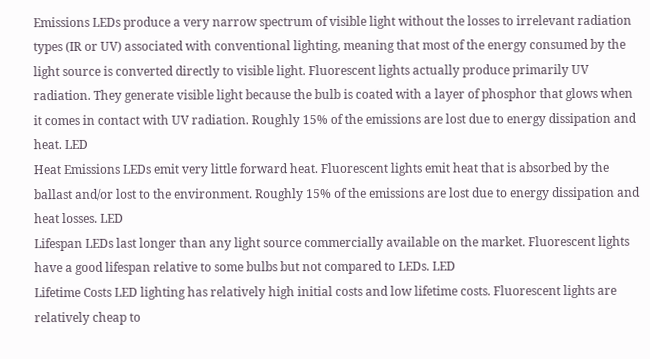Emissions LEDs produce a very narrow spectrum of visible light without the losses to irrelevant radiation types (IR or UV) associated with conventional lighting, meaning that most of the energy consumed by the light source is converted directly to visible light. Fluorescent lights actually produce primarily UV radiation. They generate visible light because the bulb is coated with a layer of phosphor that glows when it comes in contact with UV radiation. Roughly 15% of the emissions are lost due to energy dissipation and heat. LED
Heat Emissions LEDs emit very little forward heat. Fluorescent lights emit heat that is absorbed by the ballast and/or lost to the environment. Roughly 15% of the emissions are lost due to energy dissipation and heat losses. LED
Lifespan LEDs last longer than any light source commercially available on the market. Fluorescent lights have a good lifespan relative to some bulbs but not compared to LEDs. LED
Lifetime Costs LED lighting has relatively high initial costs and low lifetime costs. Fluorescent lights are relatively cheap to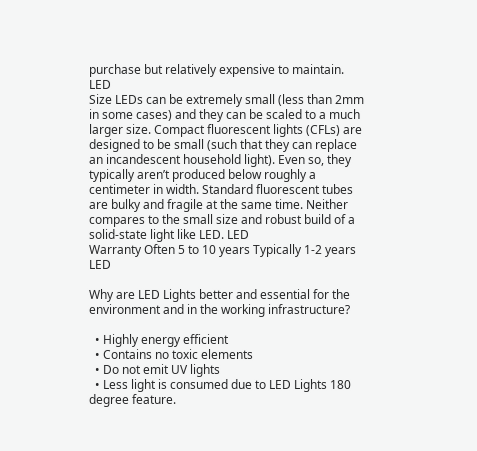purchase but relatively expensive to maintain. LED
Size LEDs can be extremely small (less than 2mm in some cases) and they can be scaled to a much larger size. Compact fluorescent lights (CFLs) are designed to be small (such that they can replace an incandescent household light). Even so, they typically aren’t produced below roughly a centimeter in width. Standard fluorescent tubes are bulky and fragile at the same time. Neither compares to the small size and robust build of a solid-state light like LED. LED
Warranty Often 5 to 10 years Typically 1-2 years LED

Why are LED Lights better and essential for the environment and in the working infrastructure?

  • Highly energy efficient
  • Contains no toxic elements
  • Do not emit UV lights
  • Less light is consumed due to LED Lights 180 degree feature.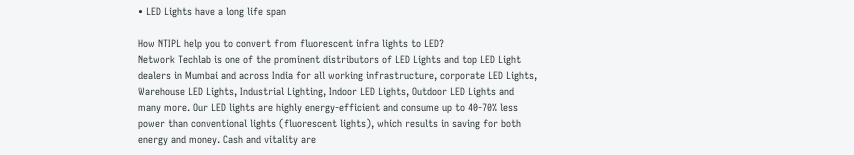• LED Lights have a long life span

How NTIPL help you to convert from fluorescent infra lights to LED?
Network Techlab is one of the prominent distributors of LED Lights and top LED Light dealers in Mumbai and across India for all working infrastructure, corporate LED Lights, Warehouse LED Lights, Industrial Lighting, Indoor LED Lights, Outdoor LED Lights and many more. Our LED lights are highly energy-efficient and consume up to 40-70% less power than conventional lights (fluorescent lights), which results in saving for both energy and money. Cash and vitality are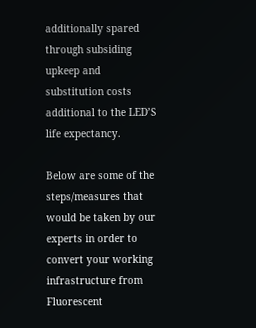additionally spared through subsiding upkeep and substitution costs additional to the LED’S life expectancy.

Below are some of the steps/measures that would be taken by our experts in order to convert your working infrastructure from Fluorescent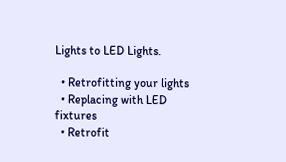Lights to LED Lights.

  • Retrofitting your lights
  • Replacing with LED fixtures
  • Retrofit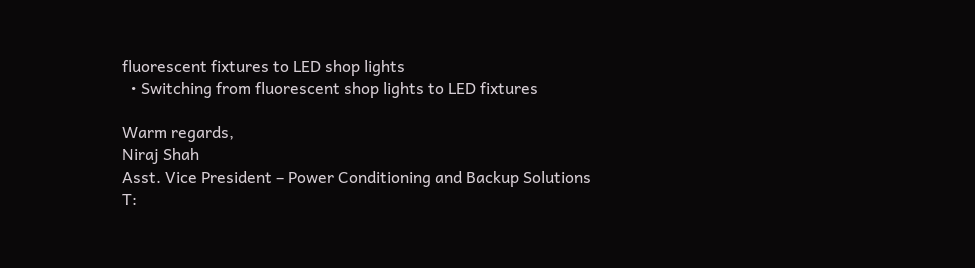fluorescent fixtures to LED shop lights
  • Switching from fluorescent shop lights to LED fixtures

Warm regards,
Niraj Shah
Asst. Vice President – Power Conditioning and Backup Solutions
T: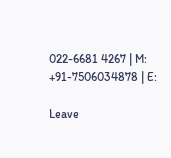022-6681 4267 | M: +91-7506034878 | E:

Leave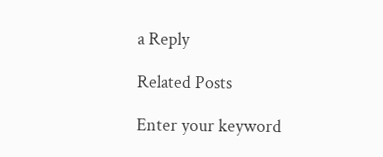a Reply

Related Posts

Enter your keyword